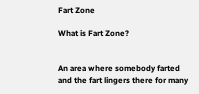Fart Zone

What is Fart Zone?


An area where somebody farted and the fart lingers there for many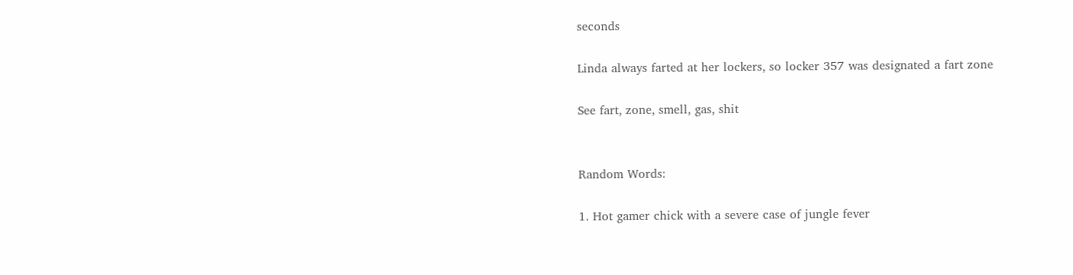seconds

Linda always farted at her lockers, so locker 357 was designated a fart zone

See fart, zone, smell, gas, shit


Random Words:

1. Hot gamer chick with a severe case of jungle fever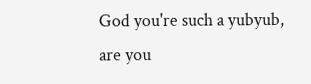God you're such a yubyub, are you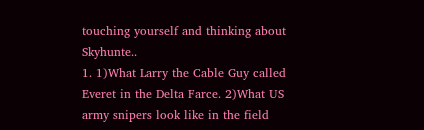touching yourself and thinking about Skyhunte..
1. 1)What Larry the Cable Guy called Everet in the Delta Farce. 2)What US army snipers look like in the field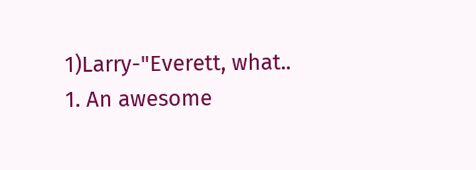1)Larry-"Everett, what..
1. An awesome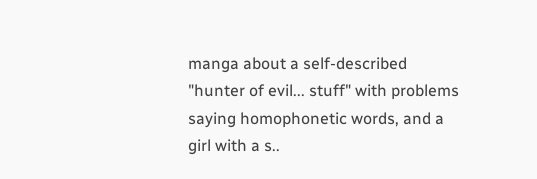manga about a self-described "hunter of evil... stuff" with problems saying homophonetic words, and a girl with a s..